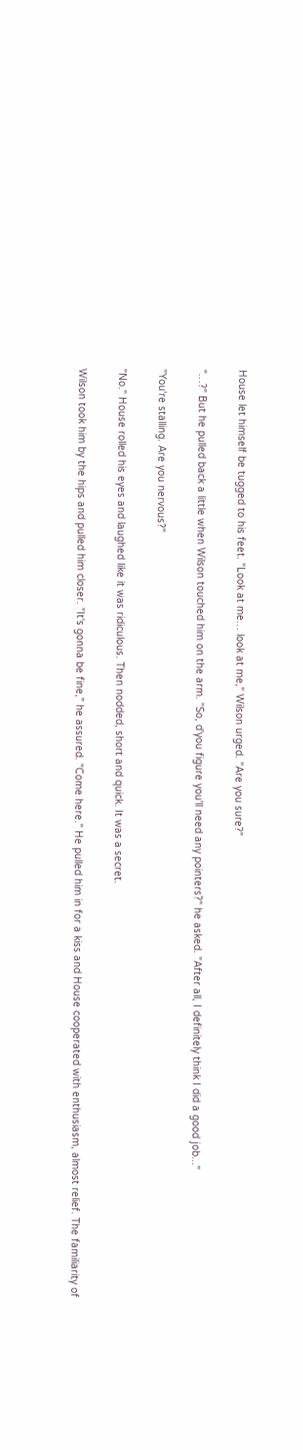House let himself be tugged to his feet. "Look at me… look at me," Wilson urged. "Are you sure?"

"…?" But he pulled back a little when Wilson touched him on the arm. "So, d'you figure you'll need any pointers?" he asked. "After all, I definitely think I did a good job..."

"You're stalling. Are you nervous?"

"No." House rolled his eyes and laughed like it was ridiculous. Then nodded, short and quick. It was a secret.

Wilson took him by the hips and pulled him closer. "It's gonna be fine," he assured. "Come here." He pulled him in for a kiss and House cooperated with enthusiasm, almost relief. The familiarity of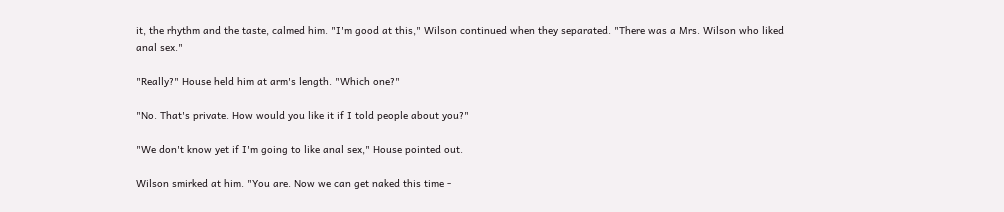it, the rhythm and the taste, calmed him. "I'm good at this," Wilson continued when they separated. "There was a Mrs. Wilson who liked anal sex."

"Really?" House held him at arm's length. "Which one?"

"No. That's private. How would you like it if I told people about you?"

"We don't know yet if I'm going to like anal sex," House pointed out.

Wilson smirked at him. "You are. Now we can get naked this time -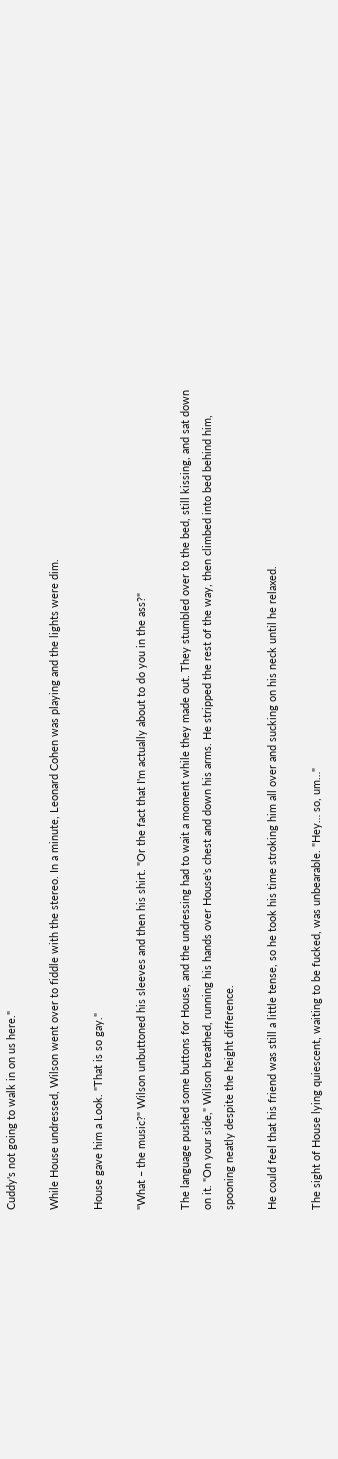Cuddy's not going to walk in on us here."

While House undressed, Wilson went over to fiddle with the stereo. In a minute, Leonard Cohen was playing and the lights were dim.

House gave him a Look. "That is so gay."

"What – the music?" Wilson unbuttoned his sleeves and then his shirt. "Or the fact that I'm actually about to do you in the ass?"

The language pushed some buttons for House, and the undressing had to wait a moment while they made out. They stumbled over to the bed, still kissing, and sat down on it. "On your side," Wilson breathed, running his hands over House's chest and down his arms. He stripped the rest of the way, then climbed into bed behind him, spooning neatly despite the height difference.

He could feel that his friend was still a little tense, so he took his time stroking him all over and sucking on his neck until he relaxed.

The sight of House lying quiescent, waiting to be fucked, was unbearable. "Hey… so, um…"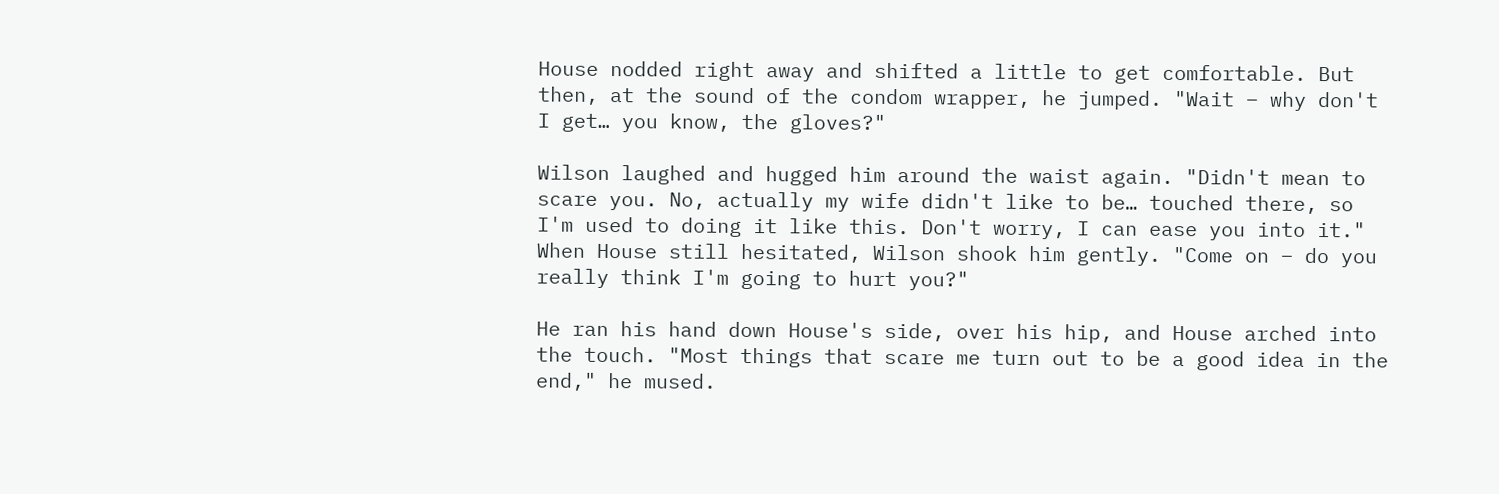House nodded right away and shifted a little to get comfortable. But then, at the sound of the condom wrapper, he jumped. "Wait – why don't I get… you know, the gloves?"

Wilson laughed and hugged him around the waist again. "Didn't mean to scare you. No, actually my wife didn't like to be… touched there, so I'm used to doing it like this. Don't worry, I can ease you into it." When House still hesitated, Wilson shook him gently. "Come on – do you really think I'm going to hurt you?"

He ran his hand down House's side, over his hip, and House arched into the touch. "Most things that scare me turn out to be a good idea in the end," he mused.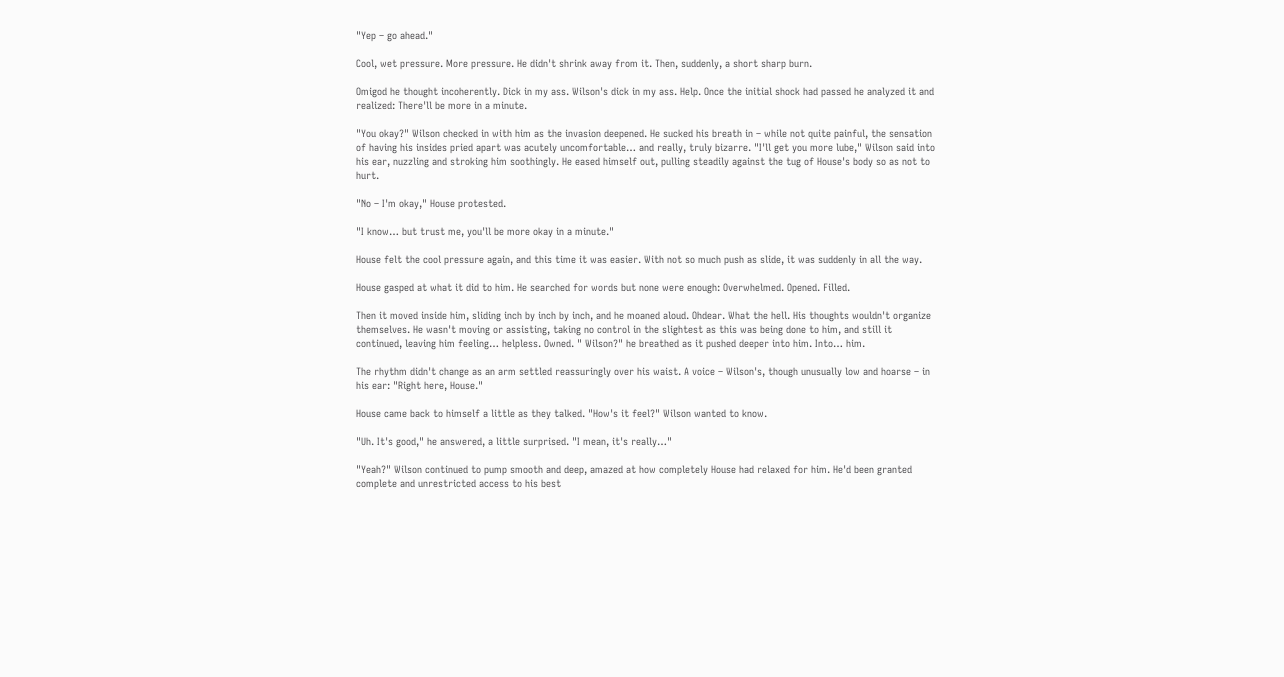"Yep – go ahead."

Cool, wet pressure. More pressure. He didn't shrink away from it. Then, suddenly, a short sharp burn.

Omigod he thought incoherently. Dick in my ass. Wilson's dick in my ass. Help. Once the initial shock had passed he analyzed it and realized: There'll be more in a minute.

"You okay?" Wilson checked in with him as the invasion deepened. He sucked his breath in – while not quite painful, the sensation of having his insides pried apart was acutely uncomfortable… and really, truly bizarre. "I'll get you more lube," Wilson said into his ear, nuzzling and stroking him soothingly. He eased himself out, pulling steadily against the tug of House's body so as not to hurt.

"No – I'm okay," House protested.

"I know… but trust me, you'll be more okay in a minute."

House felt the cool pressure again, and this time it was easier. With not so much push as slide, it was suddenly in all the way.

House gasped at what it did to him. He searched for words but none were enough: Overwhelmed. Opened. Filled.

Then it moved inside him, sliding inch by inch by inch, and he moaned aloud. Ohdear. What the hell. His thoughts wouldn't organize themselves. He wasn't moving or assisting, taking no control in the slightest as this was being done to him, and still it continued, leaving him feeling… helpless. Owned. " Wilson?" he breathed as it pushed deeper into him. Into… him.

The rhythm didn't change as an arm settled reassuringly over his waist. A voice – Wilson's, though unusually low and hoarse – in his ear: "Right here, House."

House came back to himself a little as they talked. "How's it feel?" Wilson wanted to know.

"Uh. It's good," he answered, a little surprised. "I mean, it's really…"

"Yeah?" Wilson continued to pump smooth and deep, amazed at how completely House had relaxed for him. He'd been granted complete and unrestricted access to his best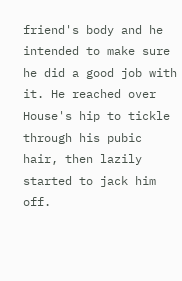friend's body and he intended to make sure he did a good job with it. He reached over House's hip to tickle through his pubic hair, then lazily started to jack him off.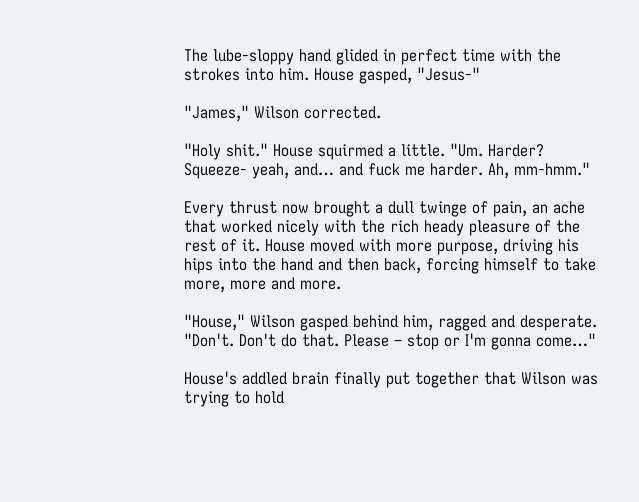The lube-sloppy hand glided in perfect time with the strokes into him. House gasped, "Jesus-"

"James," Wilson corrected.

"Holy shit." House squirmed a little. "Um. Harder? Squeeze- yeah, and… and fuck me harder. Ah, mm-hmm."

Every thrust now brought a dull twinge of pain, an ache that worked nicely with the rich heady pleasure of the rest of it. House moved with more purpose, driving his hips into the hand and then back, forcing himself to take more, more and more.

"House," Wilson gasped behind him, ragged and desperate. "Don't. Don't do that. Please – stop or I'm gonna come…"

House's addled brain finally put together that Wilson was trying to hold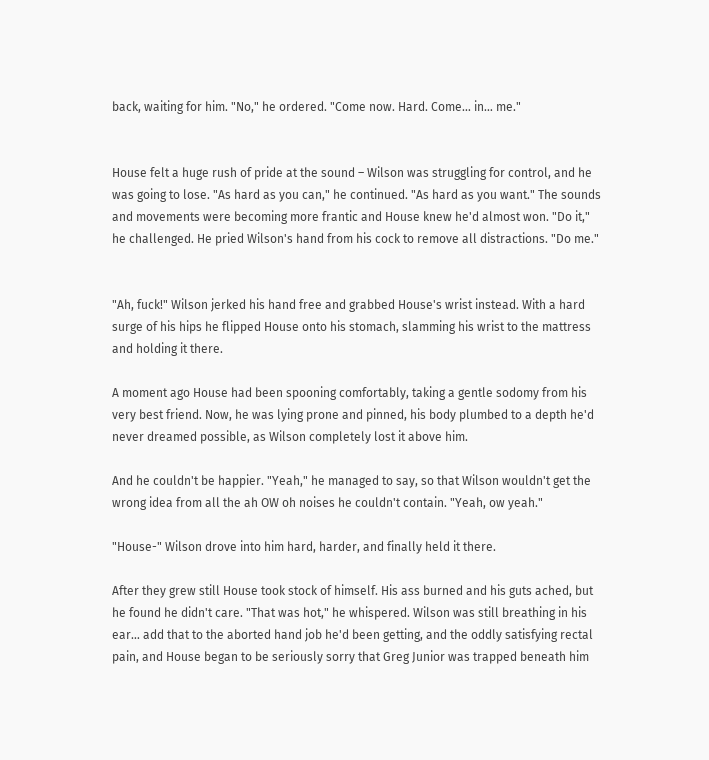back, waiting for him. "No," he ordered. "Come now. Hard. Come… in… me."


House felt a huge rush of pride at the sound – Wilson was struggling for control, and he was going to lose. "As hard as you can," he continued. "As hard as you want." The sounds and movements were becoming more frantic and House knew he'd almost won. "Do it," he challenged. He pried Wilson's hand from his cock to remove all distractions. "Do me."


"Ah, fuck!" Wilson jerked his hand free and grabbed House's wrist instead. With a hard surge of his hips he flipped House onto his stomach, slamming his wrist to the mattress and holding it there.

A moment ago House had been spooning comfortably, taking a gentle sodomy from his very best friend. Now, he was lying prone and pinned, his body plumbed to a depth he'd never dreamed possible, as Wilson completely lost it above him.

And he couldn't be happier. "Yeah," he managed to say, so that Wilson wouldn't get the wrong idea from all the ah OW oh noises he couldn't contain. "Yeah, ow yeah."

"House-" Wilson drove into him hard, harder, and finally held it there.

After they grew still House took stock of himself. His ass burned and his guts ached, but he found he didn't care. "That was hot," he whispered. Wilson was still breathing in his ear… add that to the aborted hand job he'd been getting, and the oddly satisfying rectal pain, and House began to be seriously sorry that Greg Junior was trapped beneath him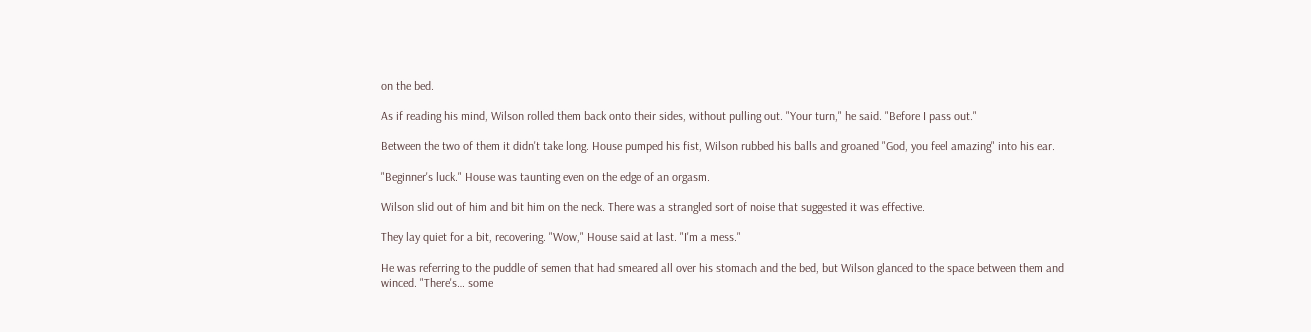on the bed.

As if reading his mind, Wilson rolled them back onto their sides, without pulling out. "Your turn," he said. "Before I pass out."

Between the two of them it didn't take long. House pumped his fist, Wilson rubbed his balls and groaned "God, you feel amazing" into his ear.

"Beginner's luck." House was taunting even on the edge of an orgasm.

Wilson slid out of him and bit him on the neck. There was a strangled sort of noise that suggested it was effective.

They lay quiet for a bit, recovering. "Wow," House said at last. "I'm a mess."

He was referring to the puddle of semen that had smeared all over his stomach and the bed, but Wilson glanced to the space between them and winced. "There's… some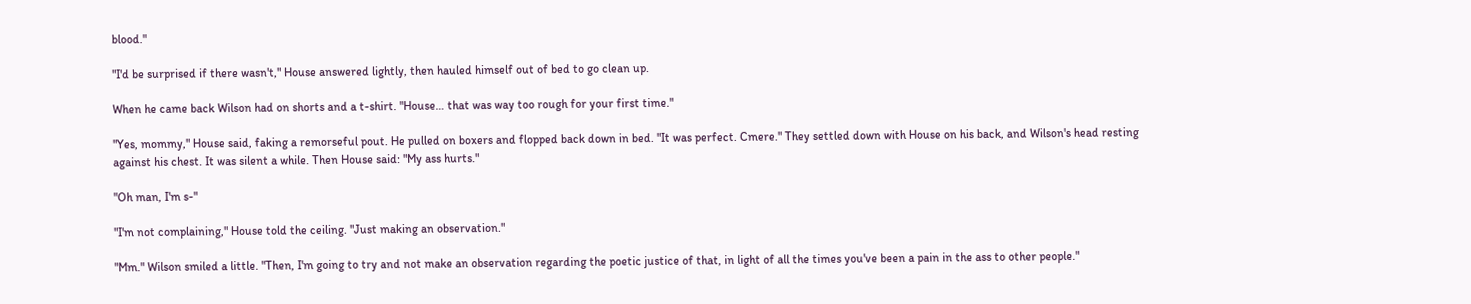blood."

"I'd be surprised if there wasn't," House answered lightly, then hauled himself out of bed to go clean up.

When he came back Wilson had on shorts and a t-shirt. "House… that was way too rough for your first time."

"Yes, mommy," House said, faking a remorseful pout. He pulled on boxers and flopped back down in bed. "It was perfect. Cmere." They settled down with House on his back, and Wilson's head resting against his chest. It was silent a while. Then House said: "My ass hurts."

"Oh man, I'm s-"

"I'm not complaining," House told the ceiling. "Just making an observation."

"Mm." Wilson smiled a little. "Then, I'm going to try and not make an observation regarding the poetic justice of that, in light of all the times you've been a pain in the ass to other people."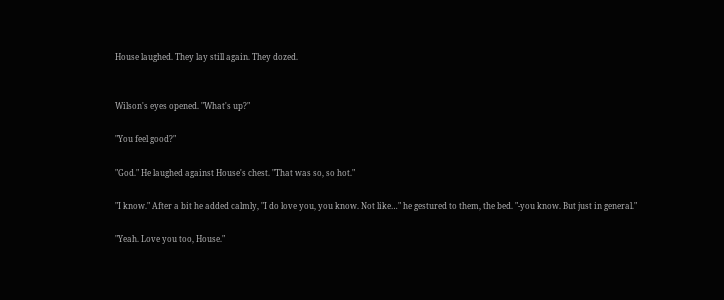House laughed. They lay still again. They dozed.


Wilson's eyes opened. "What's up?"

"You feel good?"

"God." He laughed against House's chest. "That was so, so hot."

"I know." After a bit he added calmly, "I do love you, you know. Not like…" he gestured to them, the bed. "-you know. But just in general."

"Yeah. Love you too, House."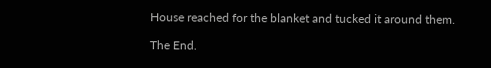House reached for the blanket and tucked it around them.

The End.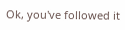Ok, you've followed it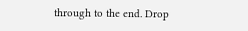through to the end. Drop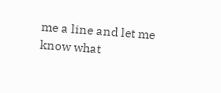me a line and let me know what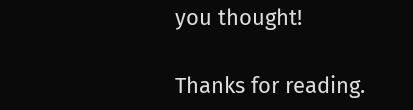you thought!

Thanks for reading.